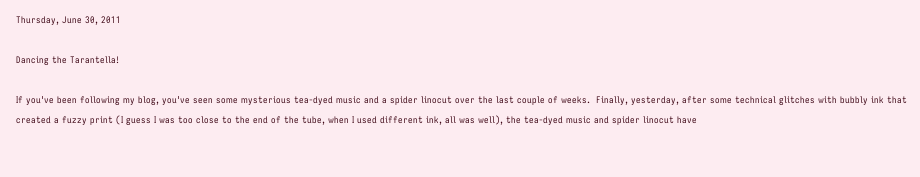Thursday, June 30, 2011

Dancing the Tarantella!

If you've been following my blog, you've seen some mysterious tea-dyed music and a spider linocut over the last couple of weeks.  Finally, yesterday, after some technical glitches with bubbly ink that created a fuzzy print (I guess I was too close to the end of the tube, when I used different ink, all was well), the tea-dyed music and spider linocut have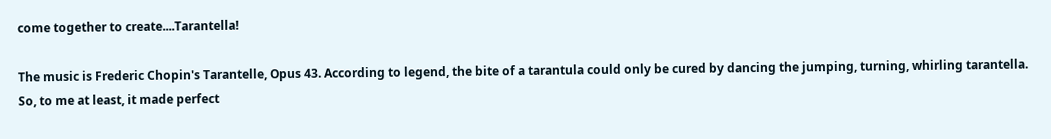come together to create....Tarantella!

The music is Frederic Chopin's Tarantelle, Opus 43. According to legend, the bite of a tarantula could only be cured by dancing the jumping, turning, whirling tarantella.  So, to me at least, it made perfect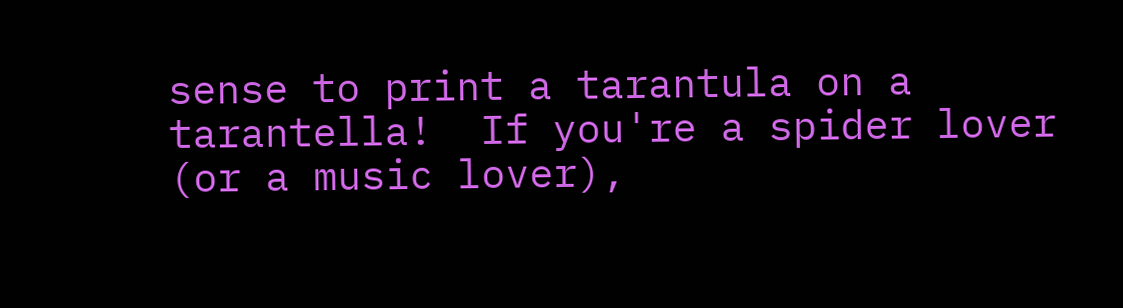sense to print a tarantula on a tarantella!  If you're a spider lover (or a music lover),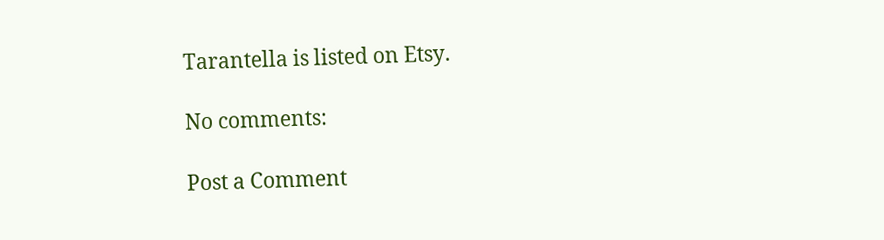Tarantella is listed on Etsy.

No comments:

Post a Comment